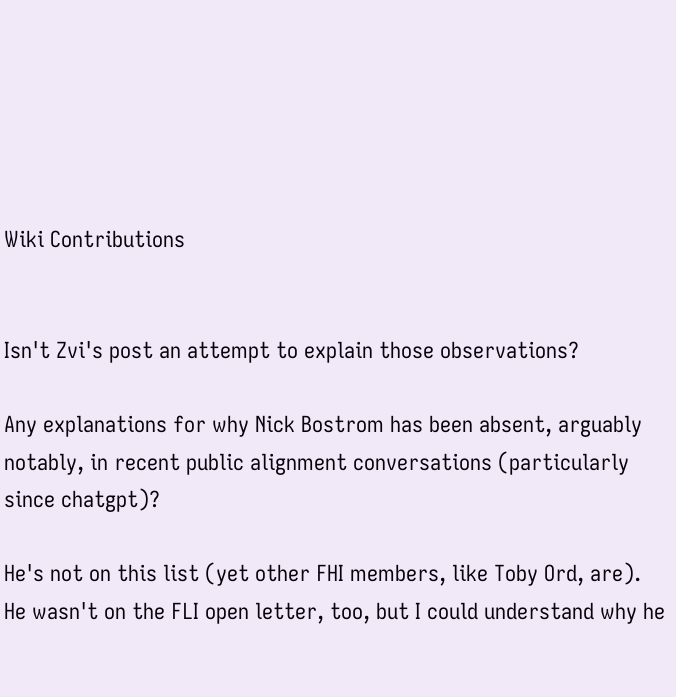Wiki Contributions


Isn't Zvi's post an attempt to explain those observations?

Any explanations for why Nick Bostrom has been absent, arguably notably, in recent public alignment conversations (particularly since chatgpt)?

He's not on this list (yet other FHI members, like Toby Ord, are). He wasn't on the FLI open letter, too, but I could understand why he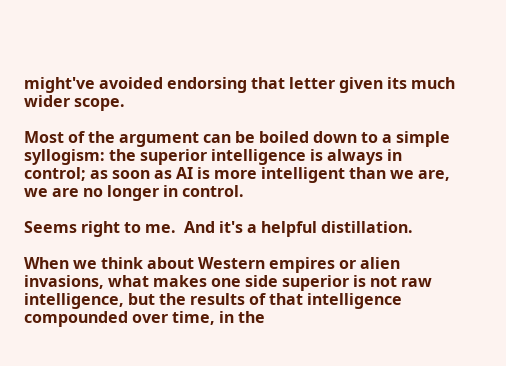might've avoided endorsing that letter given its much wider scope.

Most of the argument can be boiled down to a simple syllogism: the superior intelligence is always in control; as soon as AI is more intelligent than we are, we are no longer in control.

Seems right to me.  And it's a helpful distillation.

When we think about Western empires or alien invasions, what makes one side superior is not raw intelligence, but the results of that intelligence compounded over time, in the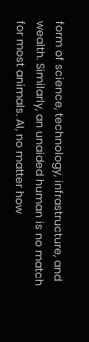form of science, technology, infrastructure, and wealth. Similarly, an unaided human is no match for most animals. AI, no matter how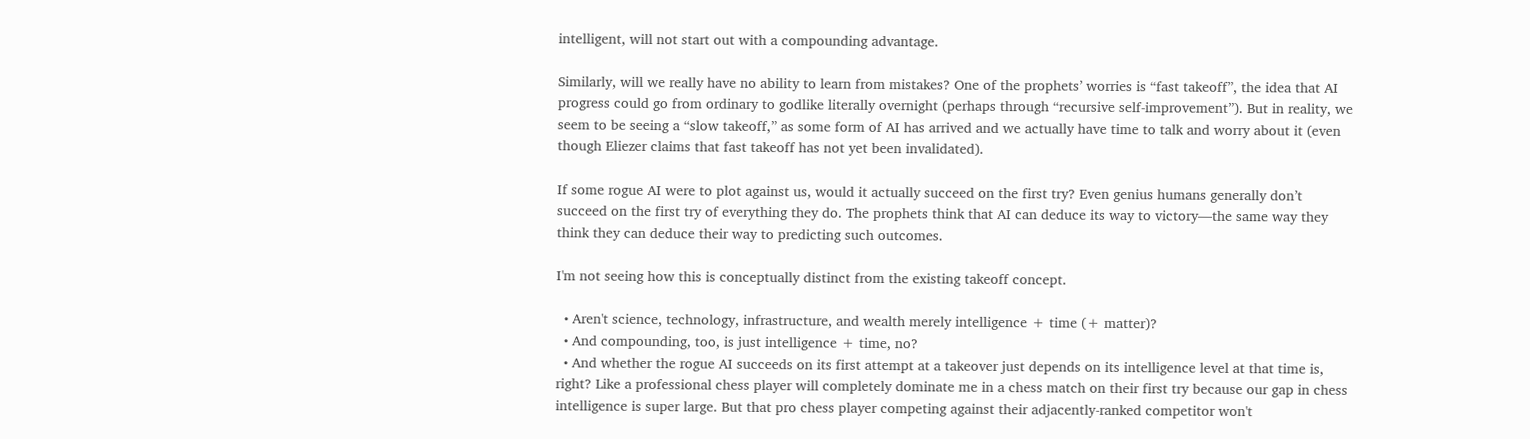intelligent, will not start out with a compounding advantage.

Similarly, will we really have no ability to learn from mistakes? One of the prophets’ worries is “fast takeoff”, the idea that AI progress could go from ordinary to godlike literally overnight (perhaps through “recursive self-improvement”). But in reality, we seem to be seeing a “slow takeoff,” as some form of AI has arrived and we actually have time to talk and worry about it (even though Eliezer claims that fast takeoff has not yet been invalidated).

If some rogue AI were to plot against us, would it actually succeed on the first try? Even genius humans generally don’t succeed on the first try of everything they do. The prophets think that AI can deduce its way to victory—the same way they think they can deduce their way to predicting such outcomes.

I'm not seeing how this is conceptually distinct from the existing takeoff concept.

  • Aren't science, technology, infrastructure, and wealth merely intelligence + time (+ matter)?
  • And compounding, too, is just intelligence + time, no?
  • And whether the rogue AI succeeds on its first attempt at a takeover just depends on its intelligence level at that time is, right? Like a professional chess player will completely dominate me in a chess match on their first try because our gap in chess intelligence is super large. But that pro chess player competing against their adjacently-ranked competitor won't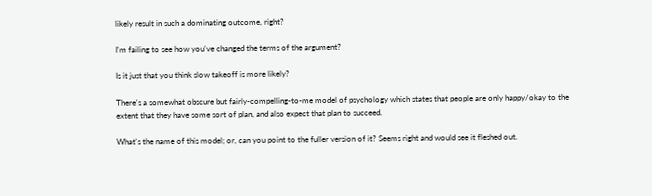likely result in such a dominating outcome, right?

I'm failing to see how you've changed the terms of the argument?

Is it just that you think slow takeoff is more likely?

There's a somewhat obscure but fairly-compelling-to-me model of psychology which states that people are only happy/okay to the extent that they have some sort of plan, and also expect that plan to succeed.

What's the name of this model; or, can you point to the fuller version of it? Seems right and would see it fleshed out.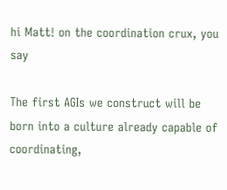hi Matt! on the coordination crux, you say

The first AGIs we construct will be born into a culture already capable of coordinating,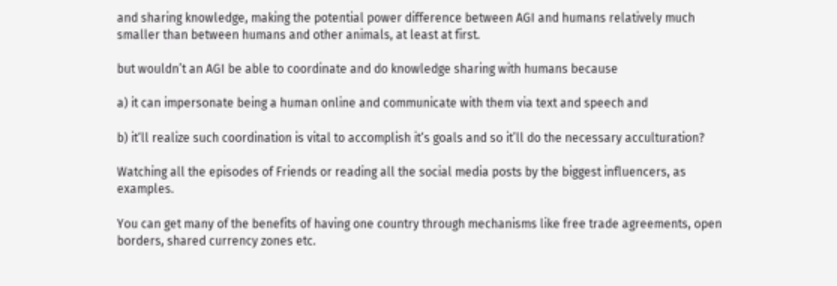and sharing knowledge, making the potential power difference between AGI and humans relatively much smaller than between humans and other animals, at least at first.

but wouldn’t an AGI be able to coordinate and do knowledge sharing with humans because

a) it can impersonate being a human online and communicate with them via text and speech and

b) it‘ll realize such coordination is vital to accomplish it‘s goals and so it’ll do the necessary acculturation?

Watching all the episodes of Friends or reading all the social media posts by the biggest influencers, as examples.

You can get many of the benefits of having one country through mechanisms like free trade agreements, open borders, shared currency zones etc.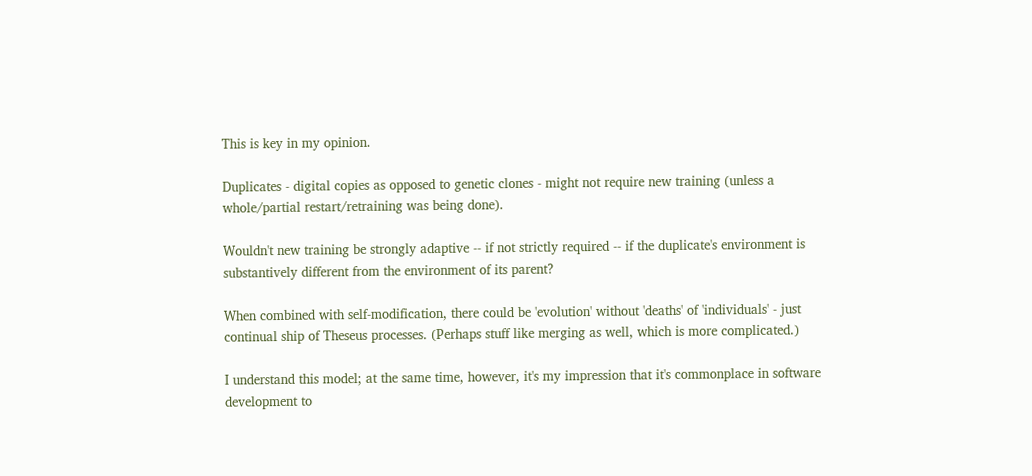This is key in my opinion.

Duplicates - digital copies as opposed to genetic clones - might not require new training (unless a whole/partial restart/retraining was being done).

Wouldn't new training be strongly adaptive -- if not strictly required -- if the duplicate's environment is substantively different from the environment of its parent?

When combined with self-modification, there could be 'evolution' without 'deaths' of 'individuals' - just continual ship of Theseus processes. (Perhaps stuff like merging as well, which is more complicated.)

I understand this model; at the same time, however, it's my impression that it's commonplace in software development to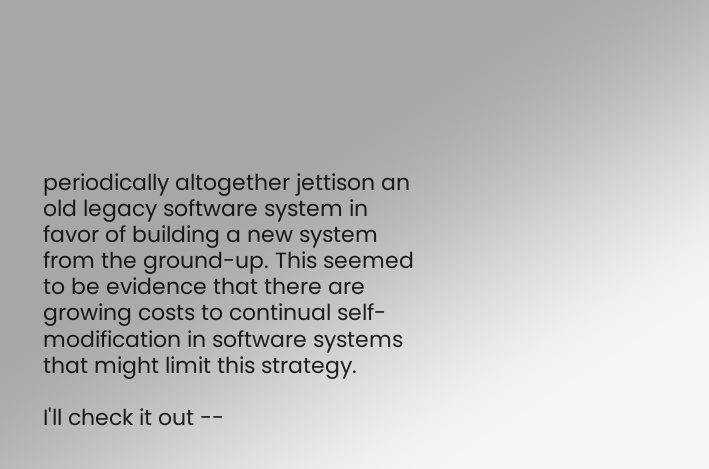periodically altogether jettison an old legacy software system in favor of building a new system from the ground-up. This seemed to be evidence that there are growing costs to continual self-modification in software systems that might limit this strategy.

I'll check it out --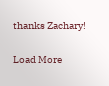thanks Zachary!

Load More